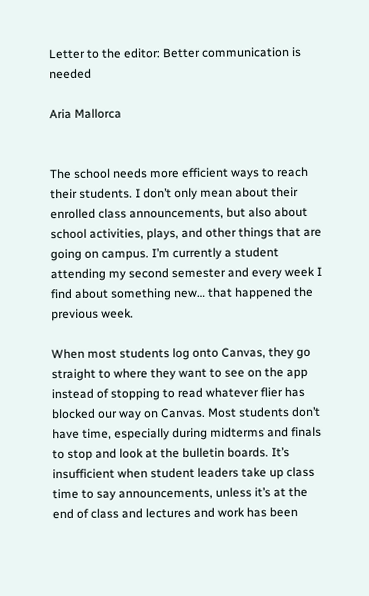Letter to the editor: Better communication is needed

Aria Mallorca


The school needs more efficient ways to reach their students. I don’t only mean about their enrolled class announcements, but also about school activities, plays, and other things that are going on campus. I’m currently a student attending my second semester and every week I find about something new… that happened the previous week.

When most students log onto Canvas, they go straight to where they want to see on the app instead of stopping to read whatever flier has blocked our way on Canvas. Most students don’t have time, especially during midterms and finals to stop and look at the bulletin boards. It’s insufficient when student leaders take up class time to say announcements, unless it’s at the end of class and lectures and work has been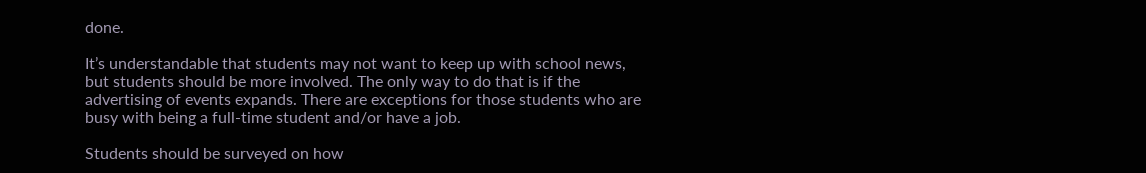done.

It’s understandable that students may not want to keep up with school news, but students should be more involved. The only way to do that is if the advertising of events expands. There are exceptions for those students who are busy with being a full-time student and/or have a job.

Students should be surveyed on how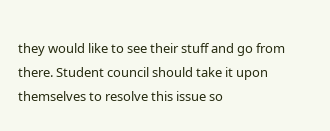they would like to see their stuff and go from there. Student council should take it upon themselves to resolve this issue so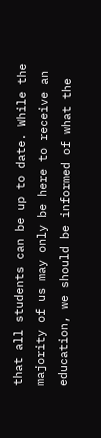that all students can be up to date. While the majority of us may only be here to receive an education, we should be informed of what the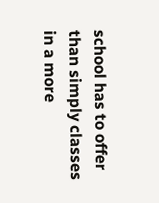school has to offer than simply classes in a more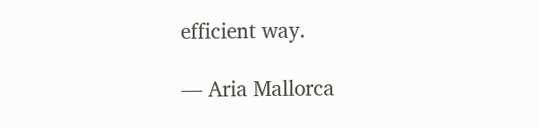efficient way.

— Aria Mallorca